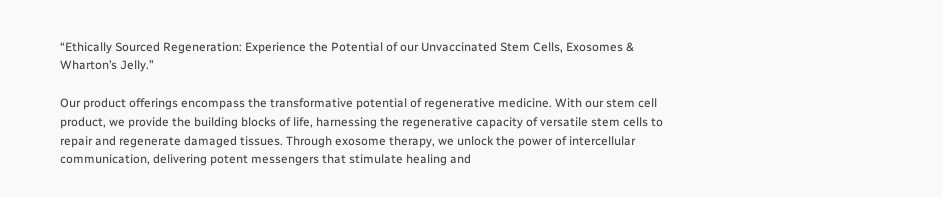“Ethically Sourced Regeneration: Experience the Potential of our Unvaccinated Stem Cells, Exosomes & Wharton’s Jelly.”

Our product offerings encompass the transformative potential of regenerative medicine. With our stem cell product, we provide the building blocks of life, harnessing the regenerative capacity of versatile stem cells to repair and regenerate damaged tissues. Through exosome therapy, we unlock the power of intercellular communication, delivering potent messengers that stimulate healing and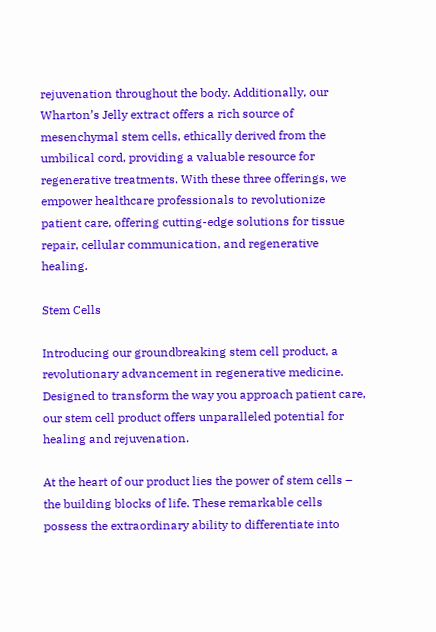rejuvenation throughout the body. Additionally, our Wharton’s Jelly extract offers a rich source of mesenchymal stem cells, ethically derived from the umbilical cord, providing a valuable resource for regenerative treatments. With these three offerings, we empower healthcare professionals to revolutionize patient care, offering cutting-edge solutions for tissue repair, cellular communication, and regenerative healing.

Stem Cells

Introducing our groundbreaking stem cell product, a revolutionary advancement in regenerative medicine. Designed to transform the way you approach patient care, our stem cell product offers unparalleled potential for healing and rejuvenation.

At the heart of our product lies the power of stem cells – the building blocks of life. These remarkable cells possess the extraordinary ability to differentiate into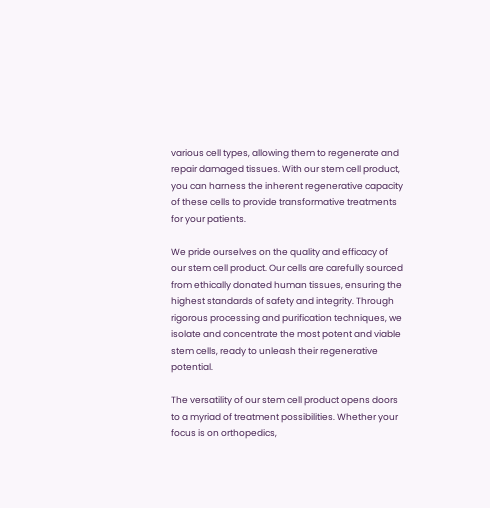various cell types, allowing them to regenerate and repair damaged tissues. With our stem cell product, you can harness the inherent regenerative capacity of these cells to provide transformative treatments for your patients.

We pride ourselves on the quality and efficacy of our stem cell product. Our cells are carefully sourced from ethically donated human tissues, ensuring the highest standards of safety and integrity. Through rigorous processing and purification techniques, we isolate and concentrate the most potent and viable stem cells, ready to unleash their regenerative potential.

The versatility of our stem cell product opens doors to a myriad of treatment possibilities. Whether your focus is on orthopedics,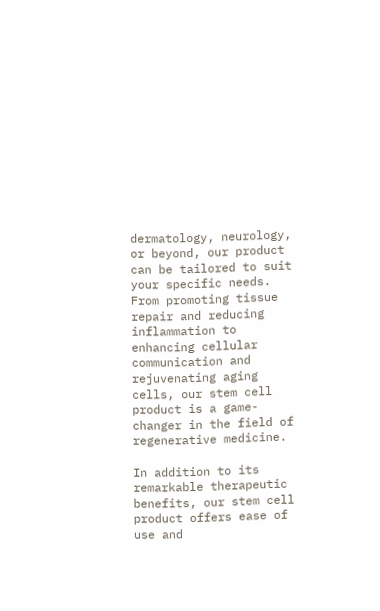dermatology, neurology, or beyond, our product can be tailored to suit your specific needs. From promoting tissue repair and reducing inflammation to enhancing cellular communication and rejuvenating aging cells, our stem cell product is a game-changer in the field of regenerative medicine.

In addition to its remarkable therapeutic benefits, our stem cell product offers ease of use and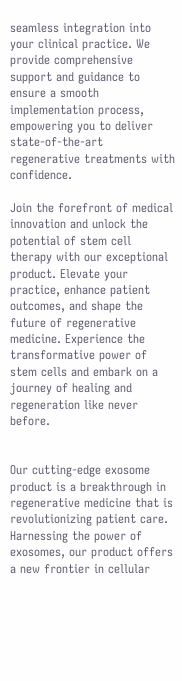seamless integration into your clinical practice. We provide comprehensive support and guidance to ensure a smooth implementation process, empowering you to deliver state-of-the-art regenerative treatments with confidence.

Join the forefront of medical innovation and unlock the potential of stem cell therapy with our exceptional product. Elevate your practice, enhance patient outcomes, and shape the future of regenerative medicine. Experience the transformative power of stem cells and embark on a journey of healing and regeneration like never before.


Our cutting-edge exosome product is a breakthrough in regenerative medicine that is revolutionizing patient care. Harnessing the power of exosomes, our product offers a new frontier in cellular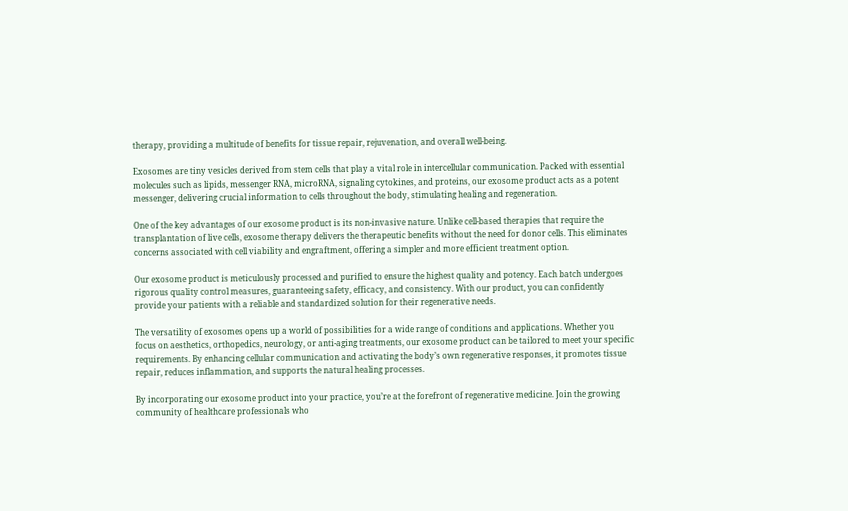therapy, providing a multitude of benefits for tissue repair, rejuvenation, and overall well-being.

Exosomes are tiny vesicles derived from stem cells that play a vital role in intercellular communication. Packed with essential molecules such as lipids, messenger RNA, microRNA, signaling cytokines, and proteins, our exosome product acts as a potent messenger, delivering crucial information to cells throughout the body, stimulating healing and regeneration.

One of the key advantages of our exosome product is its non-invasive nature. Unlike cell-based therapies that require the transplantation of live cells, exosome therapy delivers the therapeutic benefits without the need for donor cells. This eliminates concerns associated with cell viability and engraftment, offering a simpler and more efficient treatment option.

Our exosome product is meticulously processed and purified to ensure the highest quality and potency. Each batch undergoes rigorous quality control measures, guaranteeing safety, efficacy, and consistency. With our product, you can confidently provide your patients with a reliable and standardized solution for their regenerative needs.

The versatility of exosomes opens up a world of possibilities for a wide range of conditions and applications. Whether you focus on aesthetics, orthopedics, neurology, or anti-aging treatments, our exosome product can be tailored to meet your specific requirements. By enhancing cellular communication and activating the body’s own regenerative responses, it promotes tissue repair, reduces inflammation, and supports the natural healing processes.

By incorporating our exosome product into your practice, you’re at the forefront of regenerative medicine. Join the growing community of healthcare professionals who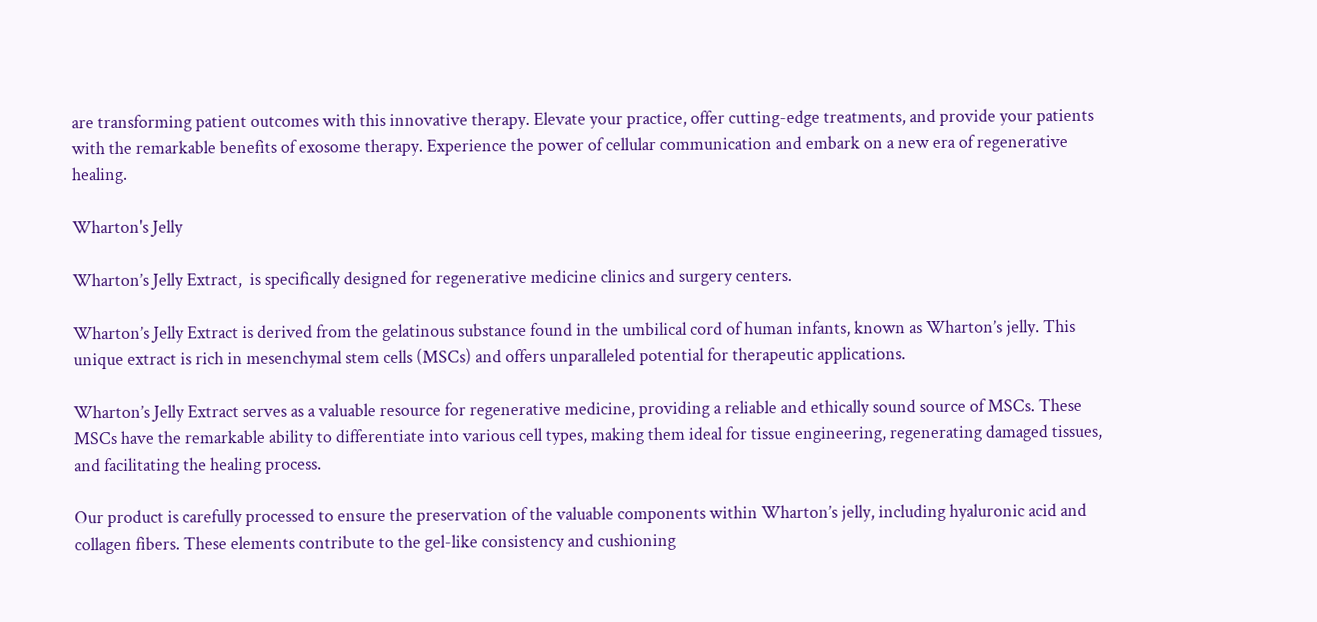are transforming patient outcomes with this innovative therapy. Elevate your practice, offer cutting-edge treatments, and provide your patients with the remarkable benefits of exosome therapy. Experience the power of cellular communication and embark on a new era of regenerative healing.

Wharton's Jelly

Wharton’s Jelly Extract,  is specifically designed for regenerative medicine clinics and surgery centers.

Wharton’s Jelly Extract is derived from the gelatinous substance found in the umbilical cord of human infants, known as Wharton’s jelly. This unique extract is rich in mesenchymal stem cells (MSCs) and offers unparalleled potential for therapeutic applications.

Wharton’s Jelly Extract serves as a valuable resource for regenerative medicine, providing a reliable and ethically sound source of MSCs. These MSCs have the remarkable ability to differentiate into various cell types, making them ideal for tissue engineering, regenerating damaged tissues, and facilitating the healing process.

Our product is carefully processed to ensure the preservation of the valuable components within Wharton’s jelly, including hyaluronic acid and collagen fibers. These elements contribute to the gel-like consistency and cushioning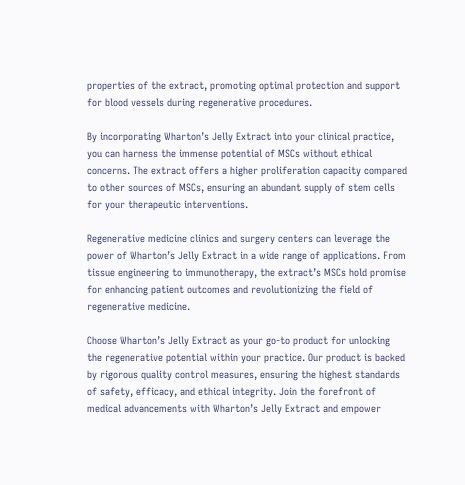properties of the extract, promoting optimal protection and support for blood vessels during regenerative procedures.

By incorporating Wharton’s Jelly Extract into your clinical practice, you can harness the immense potential of MSCs without ethical concerns. The extract offers a higher proliferation capacity compared to other sources of MSCs, ensuring an abundant supply of stem cells for your therapeutic interventions.

Regenerative medicine clinics and surgery centers can leverage the power of Wharton’s Jelly Extract in a wide range of applications. From tissue engineering to immunotherapy, the extract’s MSCs hold promise for enhancing patient outcomes and revolutionizing the field of regenerative medicine.

Choose Wharton’s Jelly Extract as your go-to product for unlocking the regenerative potential within your practice. Our product is backed by rigorous quality control measures, ensuring the highest standards of safety, efficacy, and ethical integrity. Join the forefront of medical advancements with Wharton’s Jelly Extract and empower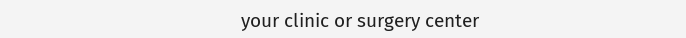your clinic or surgery center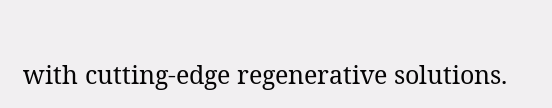with cutting-edge regenerative solutions.